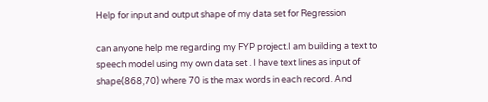Help for input and output shape of my data set for Regression

can anyone help me regarding my FYP project.I am building a text to speech model using my own data set . I have text lines as input of shape(868,70) where 70 is the max words in each record. And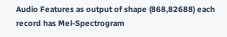Audio Features as output of shape (868,82688) each record has Mel-Spectrogram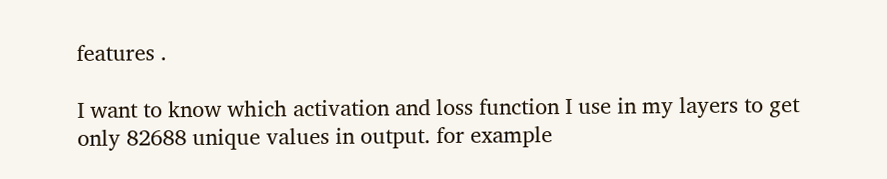features .

I want to know which activation and loss function I use in my layers to get only 82688 unique values in output. for example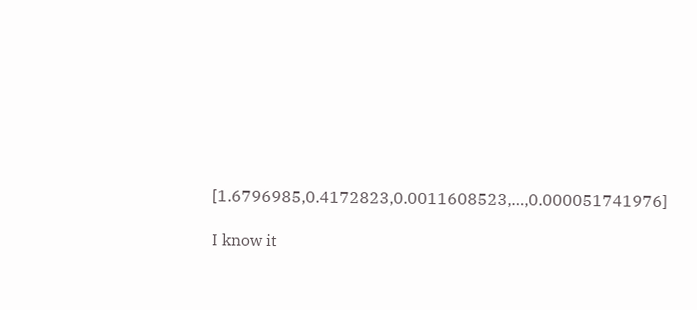[1.6796985,0.4172823,0.0011608523,…,0.000051741976]

I know it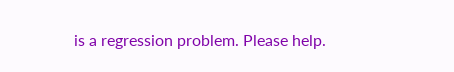is a regression problem. Please help.